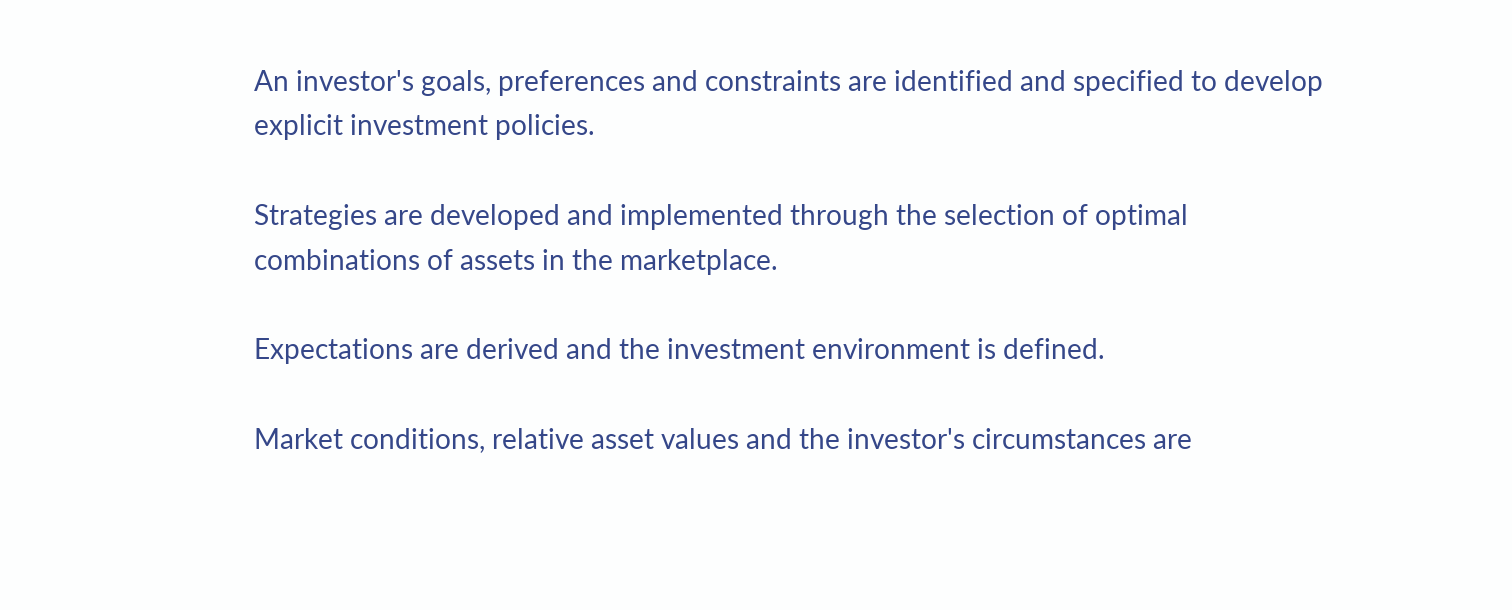An investor's goals, preferences and constraints are identified and specified to develop explicit investment policies.

Strategies are developed and implemented through the selection of optimal combinations of assets in the marketplace.

Expectations are derived and the investment environment is defined.

Market conditions, relative asset values and the investor's circumstances are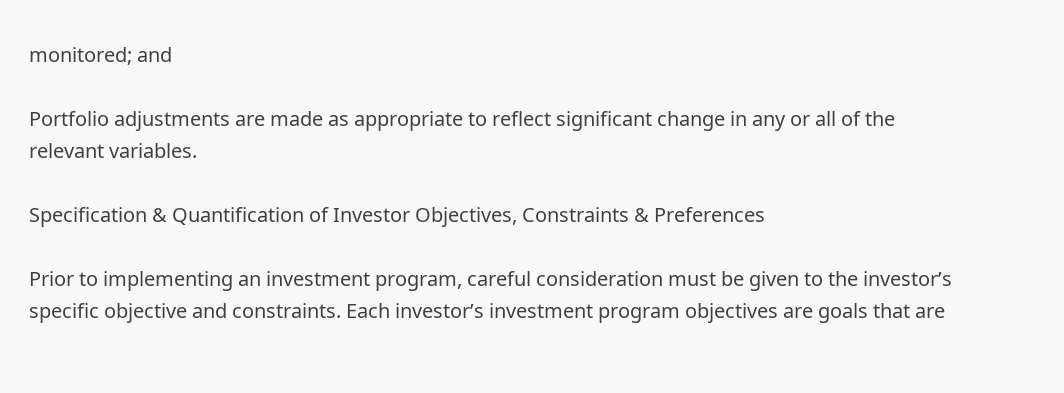monitored; and

Portfolio adjustments are made as appropriate to reflect significant change in any or all of the relevant variables.

Specification & Quantification of Investor Objectives, Constraints & Preferences

Prior to implementing an investment program, careful consideration must be given to the investor’s specific objective and constraints. Each investor’s investment program objectives are goals that are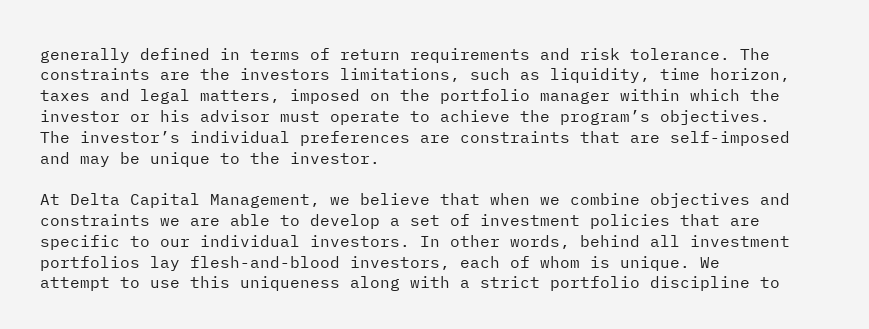generally defined in terms of return requirements and risk tolerance. The constraints are the investors limitations, such as liquidity, time horizon, taxes and legal matters, imposed on the portfolio manager within which the investor or his advisor must operate to achieve the program’s objectives. The investor’s individual preferences are constraints that are self-imposed and may be unique to the investor.

At Delta Capital Management, we believe that when we combine objectives and constraints we are able to develop a set of investment policies that are specific to our individual investors. In other words, behind all investment portfolios lay flesh-and-blood investors, each of whom is unique. We attempt to use this uniqueness along with a strict portfolio discipline to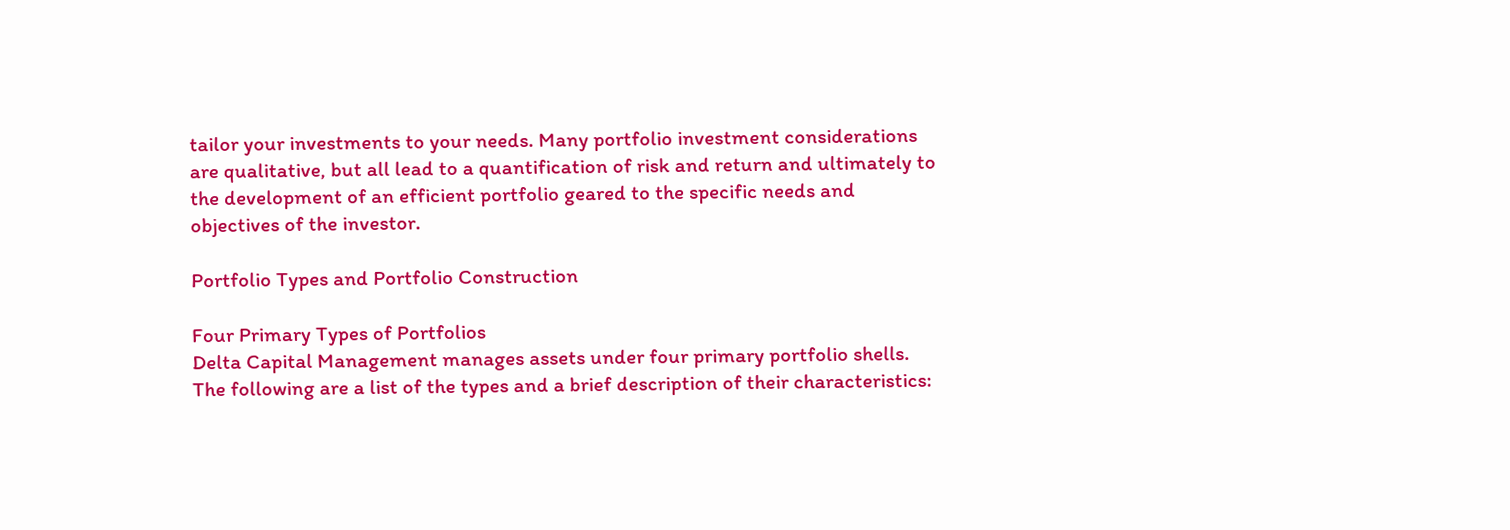tailor your investments to your needs. Many portfolio investment considerations are qualitative, but all lead to a quantification of risk and return and ultimately to the development of an efficient portfolio geared to the specific needs and objectives of the investor.

Portfolio Types and Portfolio Construction

Four Primary Types of Portfolios
Delta Capital Management manages assets under four primary portfolio shells. The following are a list of the types and a brief description of their characteristics: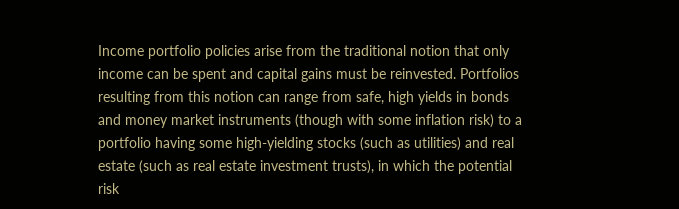Income portfolio policies arise from the traditional notion that only income can be spent and capital gains must be reinvested. Portfolios resulting from this notion can range from safe, high yields in bonds and money market instruments (though with some inflation risk) to a portfolio having some high-yielding stocks (such as utilities) and real estate (such as real estate investment trusts), in which the potential risk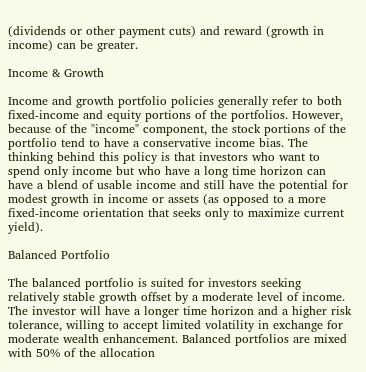(dividends or other payment cuts) and reward (growth in income) can be greater.

Income & Growth

Income and growth portfolio policies generally refer to both fixed-income and equity portions of the portfolios. However, because of the "income" component, the stock portions of the portfolio tend to have a conservative income bias. The thinking behind this policy is that investors who want to spend only income but who have a long time horizon can have a blend of usable income and still have the potential for modest growth in income or assets (as opposed to a more fixed-income orientation that seeks only to maximize current yield).

Balanced Portfolio

The balanced portfolio is suited for investors seeking relatively stable growth offset by a moderate level of income. The investor will have a longer time horizon and a higher risk tolerance, willing to accept limited volatility in exchange for moderate wealth enhancement. Balanced portfolios are mixed with 50% of the allocation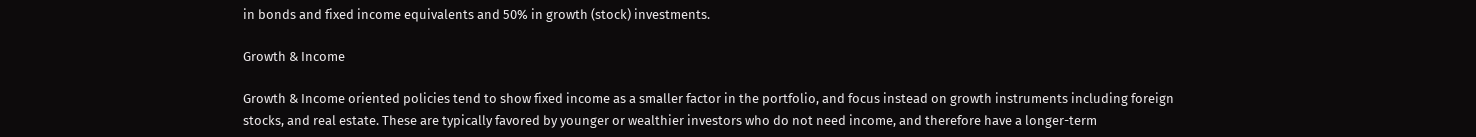in bonds and fixed income equivalents and 50% in growth (stock) investments.

Growth & Income

Growth & Income oriented policies tend to show fixed income as a smaller factor in the portfolio, and focus instead on growth instruments including foreign stocks, and real estate. These are typically favored by younger or wealthier investors who do not need income, and therefore have a longer-term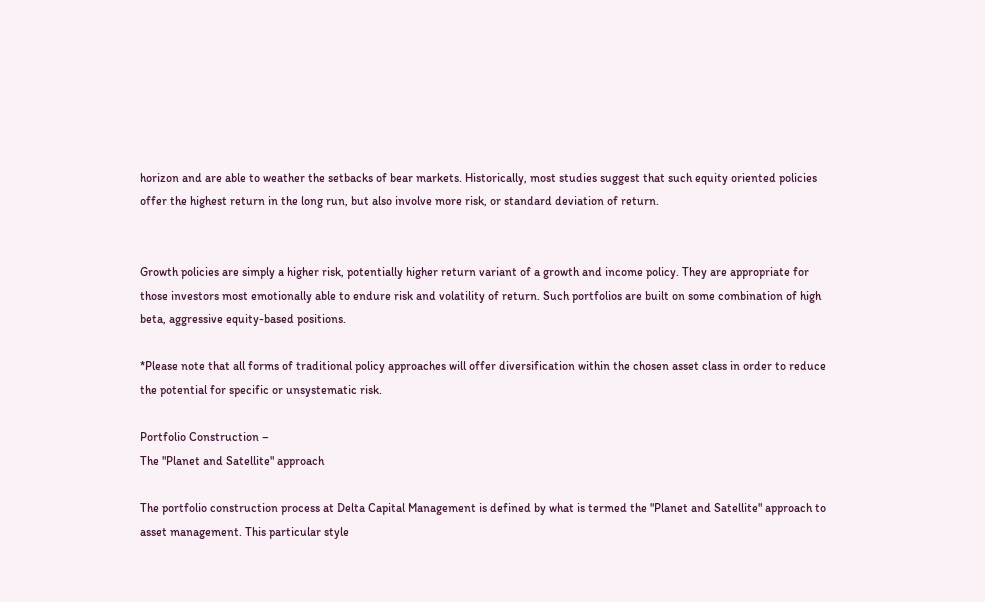horizon and are able to weather the setbacks of bear markets. Historically, most studies suggest that such equity oriented policies offer the highest return in the long run, but also involve more risk, or standard deviation of return.


Growth policies are simply a higher risk, potentially higher return variant of a growth and income policy. They are appropriate for those investors most emotionally able to endure risk and volatility of return. Such portfolios are built on some combination of high beta, aggressive equity-based positions.

*Please note that all forms of traditional policy approaches will offer diversification within the chosen asset class in order to reduce the potential for specific or unsystematic risk.

Portfolio Construction –
The "Planet and Satellite" approach

The portfolio construction process at Delta Capital Management is defined by what is termed the "Planet and Satellite" approach to asset management. This particular style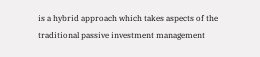is a hybrid approach which takes aspects of the traditional passive investment management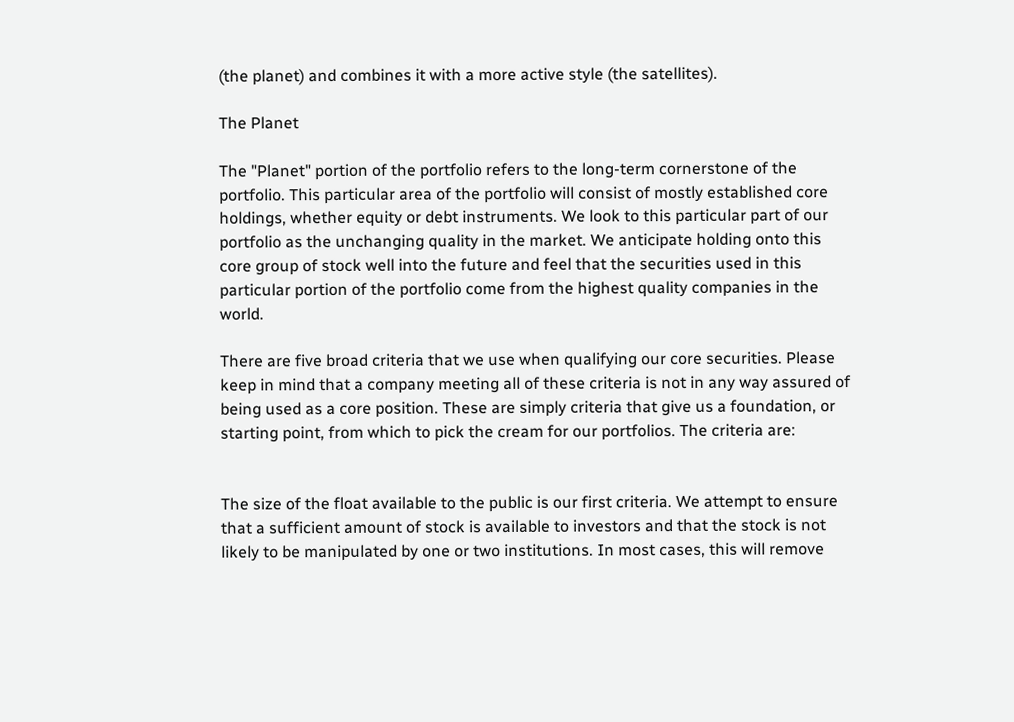(the planet) and combines it with a more active style (the satellites).

The Planet

The "Planet" portion of the portfolio refers to the long-term cornerstone of the portfolio. This particular area of the portfolio will consist of mostly established core holdings, whether equity or debt instruments. We look to this particular part of our portfolio as the unchanging quality in the market. We anticipate holding onto this core group of stock well into the future and feel that the securities used in this particular portion of the portfolio come from the highest quality companies in the world.

There are five broad criteria that we use when qualifying our core securities. Please keep in mind that a company meeting all of these criteria is not in any way assured of being used as a core position. These are simply criteria that give us a foundation, or starting point, from which to pick the cream for our portfolios. The criteria are:


The size of the float available to the public is our first criteria. We attempt to ensure that a sufficient amount of stock is available to investors and that the stock is not likely to be manipulated by one or two institutions. In most cases, this will remove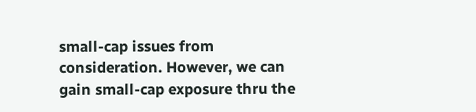small-cap issues from consideration. However, we can gain small-cap exposure thru the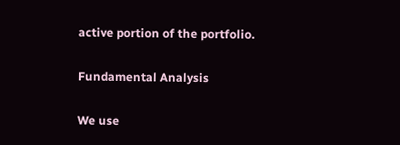active portion of the portfolio.

Fundamental Analysis

We use